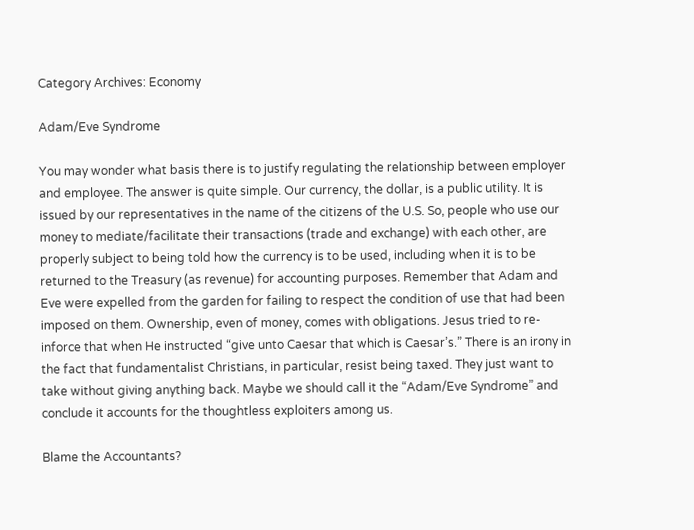Category Archives: Economy

Adam/Eve Syndrome

You may wonder what basis there is to justify regulating the relationship between employer and employee. The answer is quite simple. Our currency, the dollar, is a public utility. It is issued by our representatives in the name of the citizens of the U.S. So, people who use our money to mediate/facilitate their transactions (trade and exchange) with each other, are properly subject to being told how the currency is to be used, including when it is to be returned to the Treasury (as revenue) for accounting purposes. Remember that Adam and Eve were expelled from the garden for failing to respect the condition of use that had been imposed on them. Ownership, even of money, comes with obligations. Jesus tried to re-inforce that when He instructed “give unto Caesar that which is Caesar’s.” There is an irony in the fact that fundamentalist Christians, in particular, resist being taxed. They just want to take without giving anything back. Maybe we should call it the “Adam/Eve Syndrome” and conclude it accounts for the thoughtless exploiters among us.

Blame the Accountants?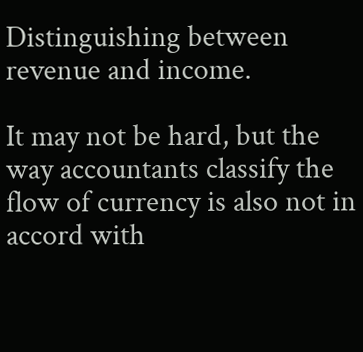Distinguishing between revenue and income.

It may not be hard, but the way accountants classify the flow of currency is also not in accord with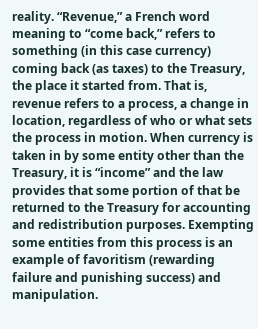reality. “Revenue,” a French word meaning to “come back,” refers to something (in this case currency) coming back (as taxes) to the Treasury, the place it started from. That is, revenue refers to a process, a change in location, regardless of who or what sets the process in motion. When currency is taken in by some entity other than the Treasury, it is “income” and the law provides that some portion of that be returned to the Treasury for accounting and redistribution purposes. Exempting some entities from this process is an example of favoritism (rewarding failure and punishing success) and manipulation.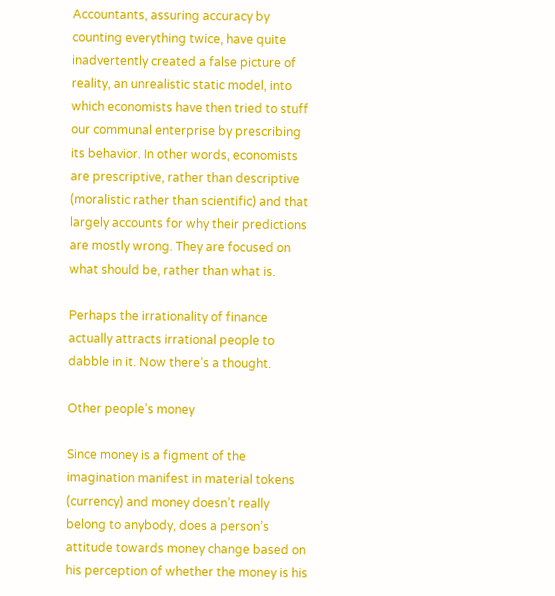Accountants, assuring accuracy by counting everything twice, have quite inadvertently created a false picture of reality, an unrealistic static model, into which economists have then tried to stuff our communal enterprise by prescribing its behavior. In other words, economists are prescriptive, rather than descriptive (moralistic rather than scientific) and that largely accounts for why their predictions are mostly wrong. They are focused on what should be, rather than what is.

Perhaps the irrationality of finance actually attracts irrational people to dabble in it. Now there’s a thought.

Other people’s money

Since money is a figment of the imagination manifest in material tokens (currency) and money doesn’t really belong to anybody, does a person’s attitude towards money change based on his perception of whether the money is his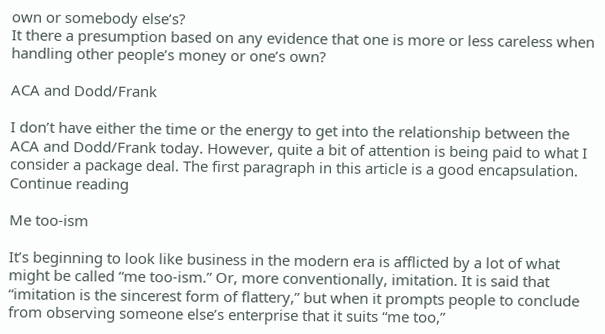own or somebody else’s?
It there a presumption based on any evidence that one is more or less careless when handling other people’s money or one’s own?

ACA and Dodd/Frank

I don’t have either the time or the energy to get into the relationship between the ACA and Dodd/Frank today. However, quite a bit of attention is being paid to what I consider a package deal. The first paragraph in this article is a good encapsulation. Continue reading

Me too-ism

It’s beginning to look like business in the modern era is afflicted by a lot of what might be called “me too-ism.” Or, more conventionally, imitation. It is said that “imitation is the sincerest form of flattery,” but when it prompts people to conclude from observing someone else’s enterprise that it suits “me too,”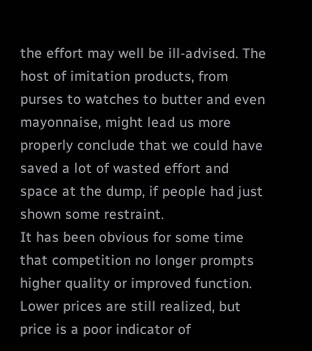the effort may well be ill-advised. The host of imitation products, from purses to watches to butter and even mayonnaise, might lead us more properly conclude that we could have saved a lot of wasted effort and space at the dump, if people had just shown some restraint.
It has been obvious for some time that competition no longer prompts higher quality or improved function. Lower prices are still realized, but price is a poor indicator of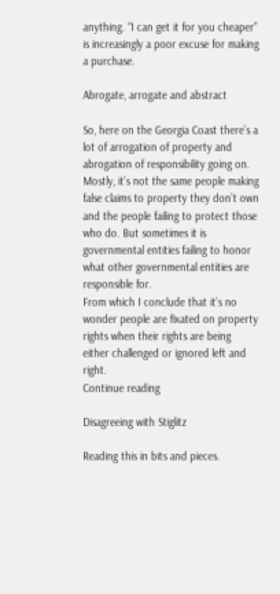anything. “I can get it for you cheaper” is increasingly a poor excuse for making a purchase.

Abrogate, arrogate and abstract

So, here on the Georgia Coast there’s a lot of arrogation of property and abrogation of responsibility going on. Mostly, it’s not the same people making false claims to property they don’t own and the people failing to protect those who do. But sometimes it is governmental entities failing to honor what other governmental entities are responsible for.
From which I conclude that it’s no wonder people are fixated on property rights when their rights are being either challenged or ignored left and right.
Continue reading

Disagreeing with Stiglitz

Reading this in bits and pieces.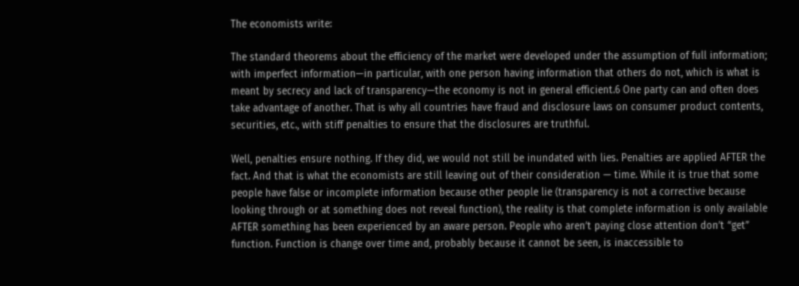The economists write:

The standard theorems about the efficiency of the market were developed under the assumption of full information; with imperfect information—in particular, with one person having information that others do not, which is what is meant by secrecy and lack of transparency—the economy is not in general efficient.6 One party can and often does take advantage of another. That is why all countries have fraud and disclosure laws on consumer product contents, securities, etc., with stiff penalties to ensure that the disclosures are truthful.

Well, penalties ensure nothing. If they did, we would not still be inundated with lies. Penalties are applied AFTER the fact. And that is what the economists are still leaving out of their consideration — time. While it is true that some people have false or incomplete information because other people lie (transparency is not a corrective because looking through or at something does not reveal function), the reality is that complete information is only available AFTER something has been experienced by an aware person. People who aren’t paying close attention don’t “get” function. Function is change over time and, probably because it cannot be seen, is inaccessible to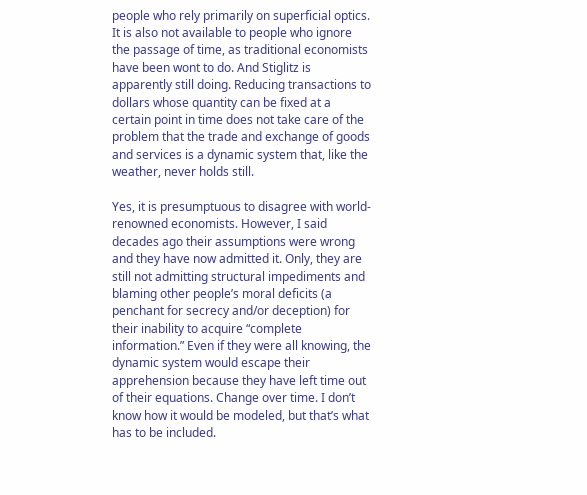people who rely primarily on superficial optics. It is also not available to people who ignore the passage of time, as traditional economists have been wont to do. And Stiglitz is apparently still doing. Reducing transactions to dollars whose quantity can be fixed at a certain point in time does not take care of the problem that the trade and exchange of goods and services is a dynamic system that, like the weather, never holds still.

Yes, it is presumptuous to disagree with world-renowned economists. However, I said decades ago their assumptions were wrong and they have now admitted it. Only, they are still not admitting structural impediments and blaming other people’s moral deficits (a penchant for secrecy and/or deception) for their inability to acquire “complete information.” Even if they were all knowing, the dynamic system would escape their apprehension because they have left time out of their equations. Change over time. I don’t know how it would be modeled, but that’s what has to be included.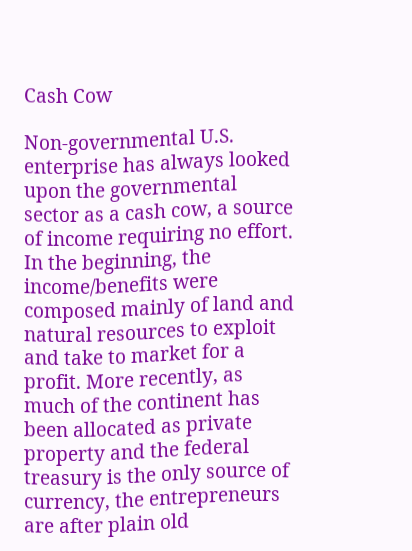Cash Cow

Non-governmental U.S. enterprise has always looked upon the governmental sector as a cash cow, a source of income requiring no effort. In the beginning, the income/benefits were composed mainly of land and natural resources to exploit and take to market for a profit. More recently, as much of the continent has been allocated as private property and the federal treasury is the only source of currency, the entrepreneurs are after plain old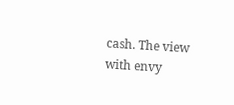cash. The view with envy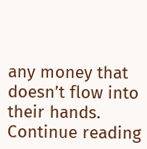any money that doesn’t flow into their hands.
Continue reading